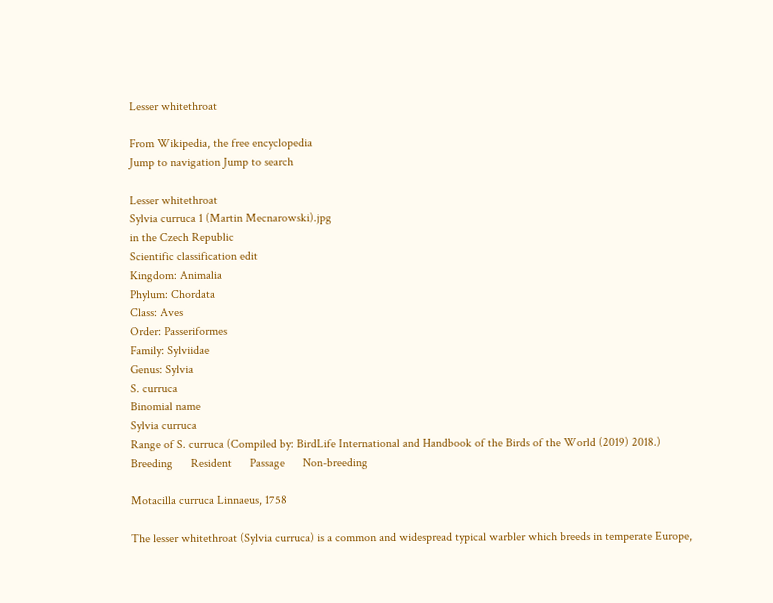Lesser whitethroat

From Wikipedia, the free encyclopedia
Jump to navigation Jump to search

Lesser whitethroat
Sylvia curruca 1 (Martin Mecnarowski).jpg
in the Czech Republic
Scientific classification edit
Kingdom: Animalia
Phylum: Chordata
Class: Aves
Order: Passeriformes
Family: Sylviidae
Genus: Sylvia
S. curruca
Binomial name
Sylvia curruca
Range of S. curruca (Compiled by: BirdLife International and Handbook of the Birds of the World (2019) 2018.)     Breeding      Resident      Passage      Non-breeding

Motacilla curruca Linnaeus, 1758

The lesser whitethroat (Sylvia curruca) is a common and widespread typical warbler which breeds in temperate Europe,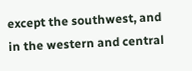except the southwest, and in the western and central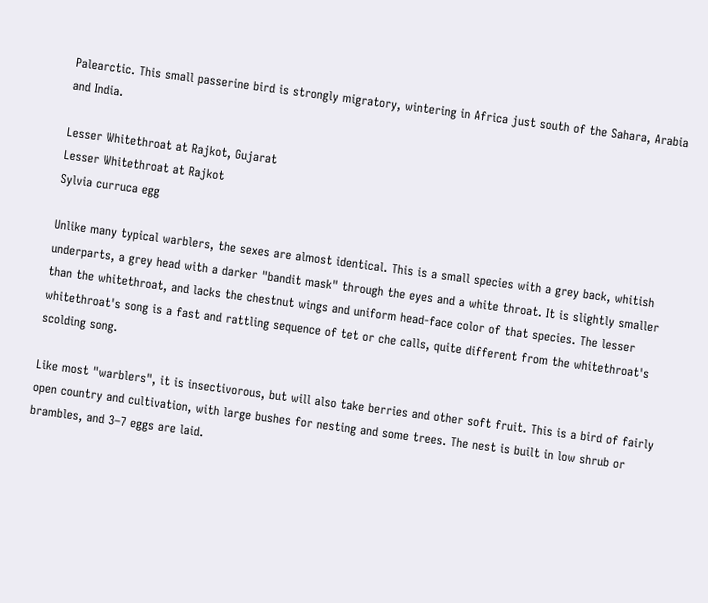Palearctic. This small passerine bird is strongly migratory, wintering in Africa just south of the Sahara, Arabia and India.

Lesser Whitethroat at Rajkot, Gujarat
Lesser Whitethroat at Rajkot
Sylvia curruca egg

Unlike many typical warblers, the sexes are almost identical. This is a small species with a grey back, whitish underparts, a grey head with a darker "bandit mask" through the eyes and a white throat. It is slightly smaller than the whitethroat, and lacks the chestnut wings and uniform head-face color of that species. The lesser whitethroat's song is a fast and rattling sequence of tet or che calls, quite different from the whitethroat's scolding song.

Like most "warblers", it is insectivorous, but will also take berries and other soft fruit. This is a bird of fairly open country and cultivation, with large bushes for nesting and some trees. The nest is built in low shrub or brambles, and 3–7 eggs are laid.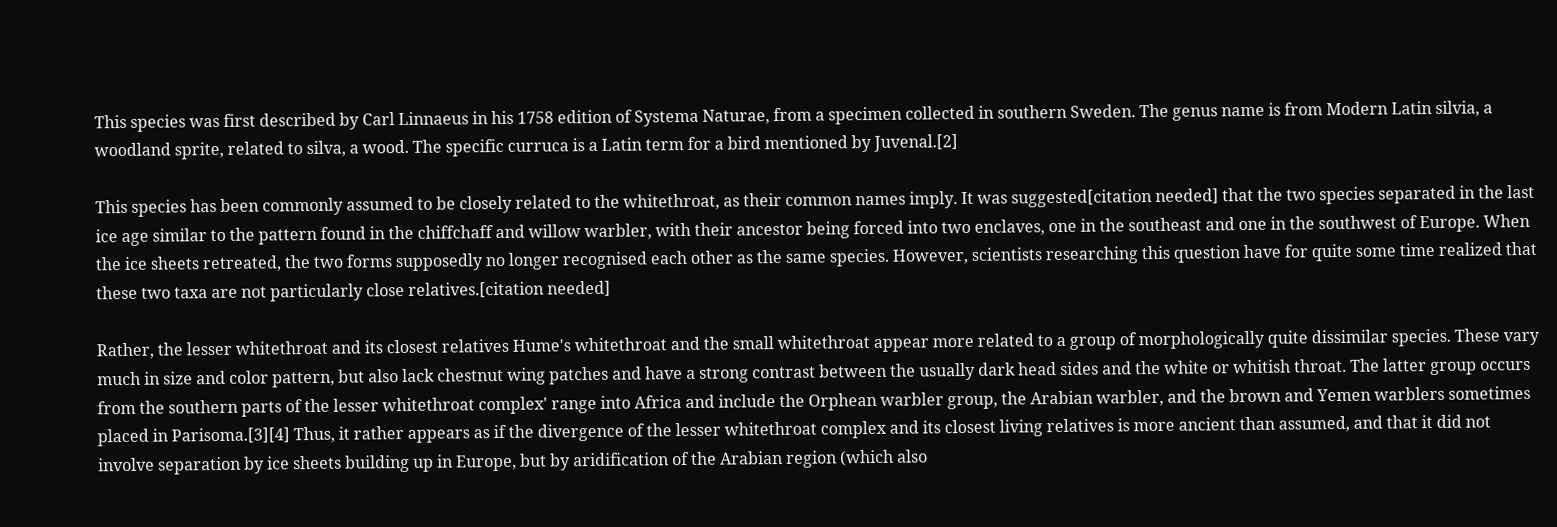This species was first described by Carl Linnaeus in his 1758 edition of Systema Naturae, from a specimen collected in southern Sweden. The genus name is from Modern Latin silvia, a woodland sprite, related to silva, a wood. The specific curruca is a Latin term for a bird mentioned by Juvenal.[2]

This species has been commonly assumed to be closely related to the whitethroat, as their common names imply. It was suggested[citation needed] that the two species separated in the last ice age similar to the pattern found in the chiffchaff and willow warbler, with their ancestor being forced into two enclaves, one in the southeast and one in the southwest of Europe. When the ice sheets retreated, the two forms supposedly no longer recognised each other as the same species. However, scientists researching this question have for quite some time realized that these two taxa are not particularly close relatives.[citation needed]

Rather, the lesser whitethroat and its closest relatives Hume's whitethroat and the small whitethroat appear more related to a group of morphologically quite dissimilar species. These vary much in size and color pattern, but also lack chestnut wing patches and have a strong contrast between the usually dark head sides and the white or whitish throat. The latter group occurs from the southern parts of the lesser whitethroat complex' range into Africa and include the Orphean warbler group, the Arabian warbler, and the brown and Yemen warblers sometimes placed in Parisoma.[3][4] Thus, it rather appears as if the divergence of the lesser whitethroat complex and its closest living relatives is more ancient than assumed, and that it did not involve separation by ice sheets building up in Europe, but by aridification of the Arabian region (which also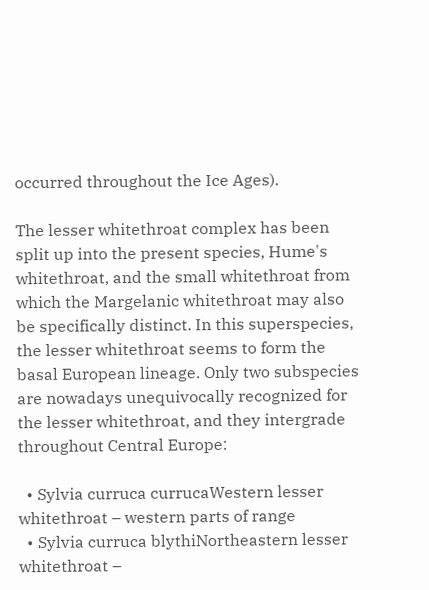occurred throughout the Ice Ages).

The lesser whitethroat complex has been split up into the present species, Hume's whitethroat, and the small whitethroat from which the Margelanic whitethroat may also be specifically distinct. In this superspecies, the lesser whitethroat seems to form the basal European lineage. Only two subspecies are nowadays unequivocally recognized for the lesser whitethroat, and they intergrade throughout Central Europe:

  • Sylvia curruca currucaWestern lesser whitethroat – western parts of range
  • Sylvia curruca blythiNortheastern lesser whitethroat –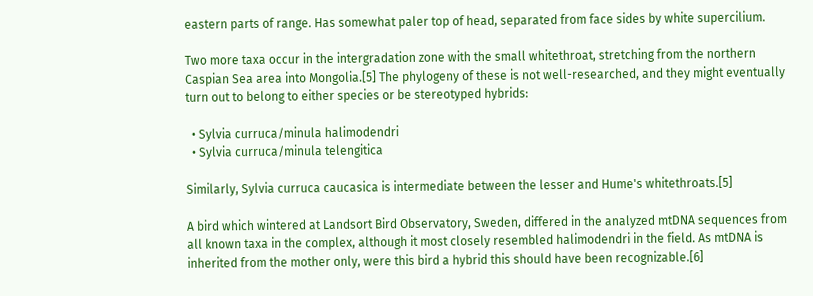eastern parts of range. Has somewhat paler top of head, separated from face sides by white supercilium.

Two more taxa occur in the intergradation zone with the small whitethroat, stretching from the northern Caspian Sea area into Mongolia.[5] The phylogeny of these is not well-researched, and they might eventually turn out to belong to either species or be stereotyped hybrids:

  • Sylvia curruca/minula halimodendri
  • Sylvia curruca/minula telengitica

Similarly, Sylvia curruca caucasica is intermediate between the lesser and Hume's whitethroats.[5]

A bird which wintered at Landsort Bird Observatory, Sweden, differed in the analyzed mtDNA sequences from all known taxa in the complex, although it most closely resembled halimodendri in the field. As mtDNA is inherited from the mother only, were this bird a hybrid this should have been recognizable.[6]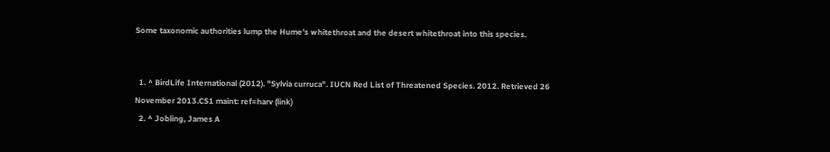Some taxonomic authorities lump the Hume's whitethroat and the desert whitethroat into this species.


  1. ^ BirdLife International (2012). "Sylvia curruca". IUCN Red List of Threatened Species. 2012. Retrieved 26 November 2013.CS1 maint: ref=harv (link)
  2. ^ Jobling, James A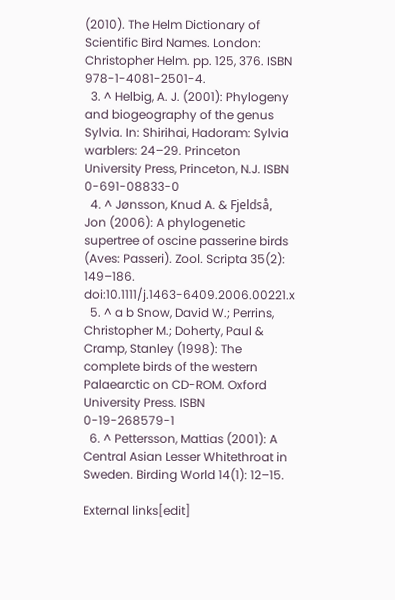(2010). The Helm Dictionary of Scientific Bird Names. London: Christopher Helm. pp. 125, 376. ISBN 978-1-4081-2501-4.
  3. ^ Helbig, A. J. (2001): Phylogeny and biogeography of the genus Sylvia. In: Shirihai, Hadoram: Sylvia warblers: 24–29. Princeton University Press, Princeton, N.J. ISBN 0-691-08833-0
  4. ^ Jønsson, Knud A. & Fjeldså, Jon (2006): A phylogenetic supertree of oscine passerine birds (Aves: Passeri). Zool. Scripta 35(2): 149–186. doi:10.1111/j.1463-6409.2006.00221.x
  5. ^ a b Snow, David W.; Perrins, Christopher M.; Doherty, Paul & Cramp, Stanley (1998): The complete birds of the western Palaearctic on CD-ROM. Oxford University Press. ISBN 0-19-268579-1
  6. ^ Pettersson, Mattias (2001): A Central Asian Lesser Whitethroat in Sweden. Birding World 14(1): 12–15.

External links[edit]